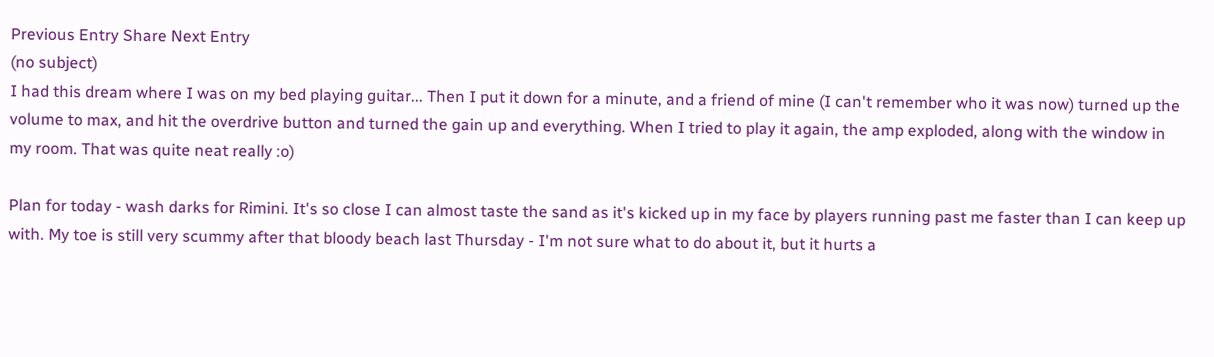Previous Entry Share Next Entry
(no subject)
I had this dream where I was on my bed playing guitar... Then I put it down for a minute, and a friend of mine (I can't remember who it was now) turned up the volume to max, and hit the overdrive button and turned the gain up and everything. When I tried to play it again, the amp exploded, along with the window in my room. That was quite neat really :o)

Plan for today - wash darks for Rimini. It's so close I can almost taste the sand as it's kicked up in my face by players running past me faster than I can keep up with. My toe is still very scummy after that bloody beach last Thursday - I'm not sure what to do about it, but it hurts a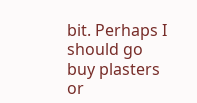bit. Perhaps I should go buy plasters or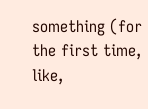something (for the first time, like,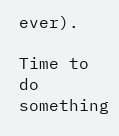ever).

Time to do something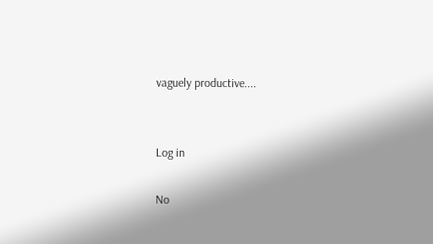vaguely productive....


Log in

No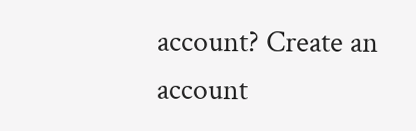account? Create an account